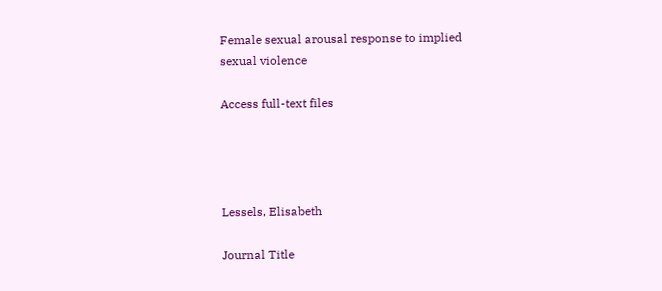Female sexual arousal response to implied sexual violence

Access full-text files




Lessels, Elisabeth

Journal Title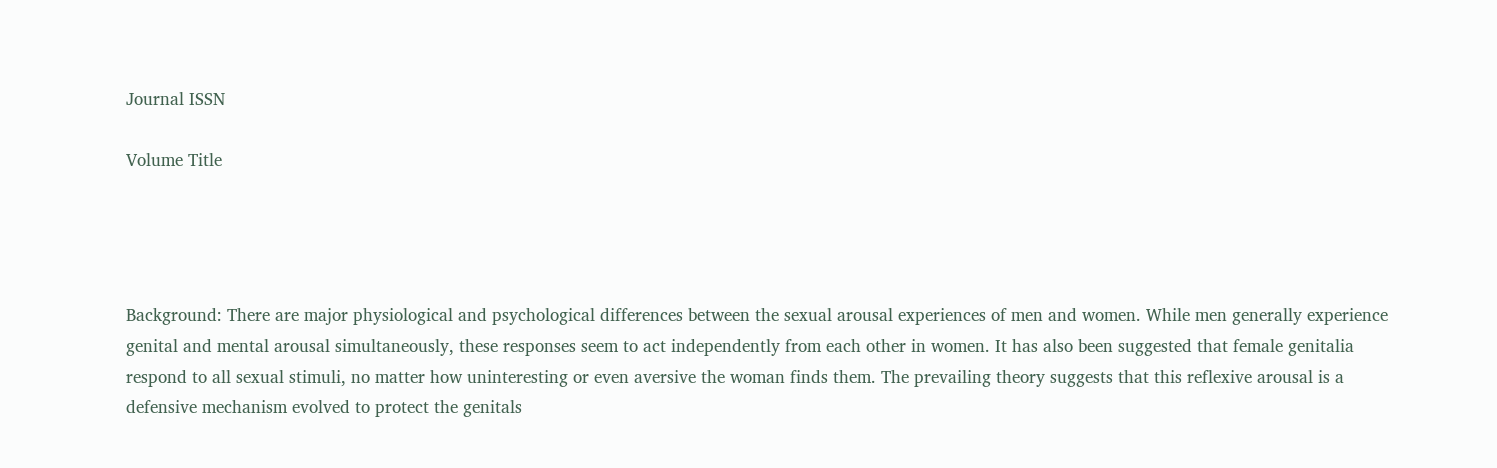Journal ISSN

Volume Title




Background: There are major physiological and psychological differences between the sexual arousal experiences of men and women. While men generally experience genital and mental arousal simultaneously, these responses seem to act independently from each other in women. It has also been suggested that female genitalia respond to all sexual stimuli, no matter how uninteresting or even aversive the woman finds them. The prevailing theory suggests that this reflexive arousal is a defensive mechanism evolved to protect the genitals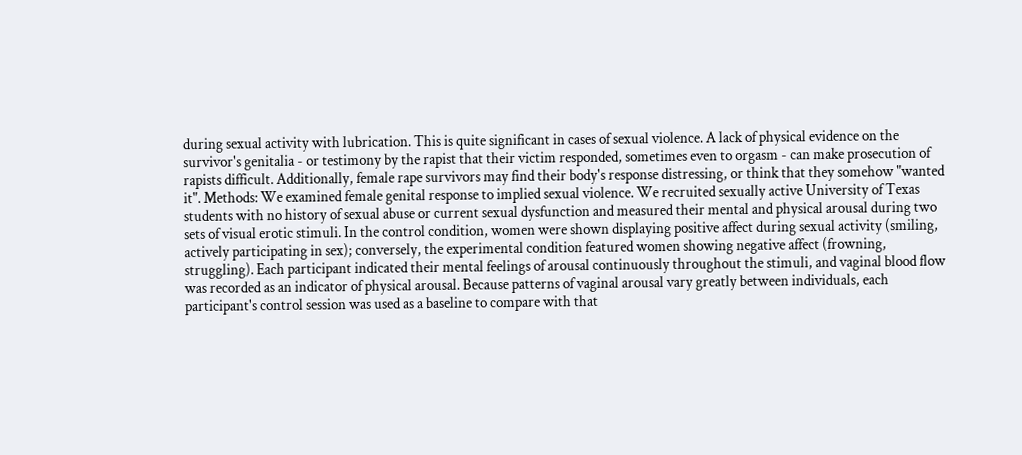during sexual activity with lubrication. This is quite significant in cases of sexual violence. A lack of physical evidence on the survivor's genitalia - or testimony by the rapist that their victim responded, sometimes even to orgasm - can make prosecution of rapists difficult. Additionally, female rape survivors may find their body's response distressing, or think that they somehow "wanted it". Methods: We examined female genital response to implied sexual violence. We recruited sexually active University of Texas students with no history of sexual abuse or current sexual dysfunction and measured their mental and physical arousal during two sets of visual erotic stimuli. In the control condition, women were shown displaying positive affect during sexual activity (smiling, actively participating in sex); conversely, the experimental condition featured women showing negative affect (frowning, struggling). Each participant indicated their mental feelings of arousal continuously throughout the stimuli, and vaginal blood flow was recorded as an indicator of physical arousal. Because patterns of vaginal arousal vary greatly between individuals, each participant's control session was used as a baseline to compare with that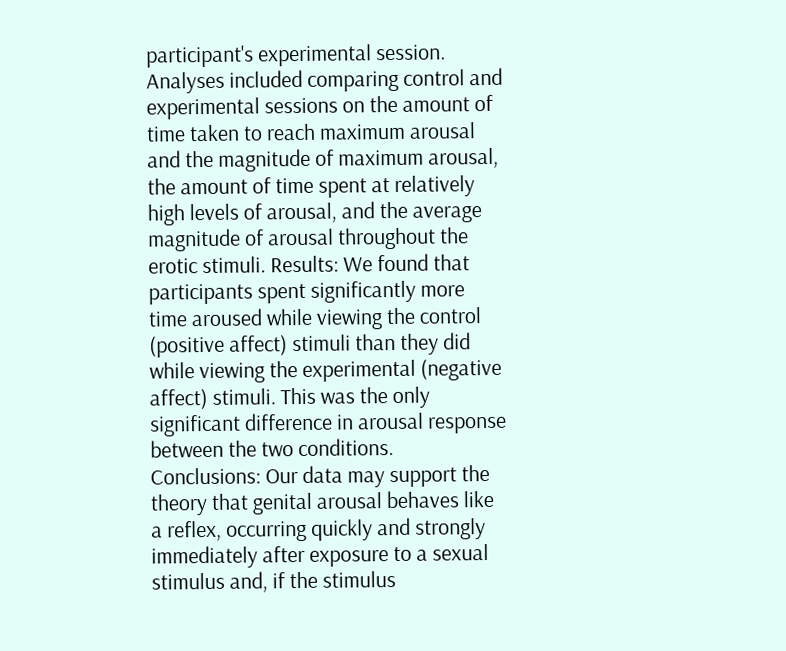participant's experimental session. Analyses included comparing control and experimental sessions on the amount of time taken to reach maximum arousal and the magnitude of maximum arousal, the amount of time spent at relatively high levels of arousal, and the average magnitude of arousal throughout the erotic stimuli. Results: We found that participants spent significantly more time aroused while viewing the control (positive affect) stimuli than they did while viewing the experimental (negative affect) stimuli. This was the only significant difference in arousal response between the two conditions. Conclusions: Our data may support the theory that genital arousal behaves like a reflex, occurring quickly and strongly immediately after exposure to a sexual stimulus and, if the stimulus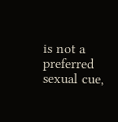is not a preferred sexual cue,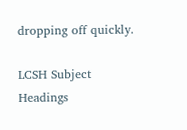dropping off quickly.

LCSH Subject Headings